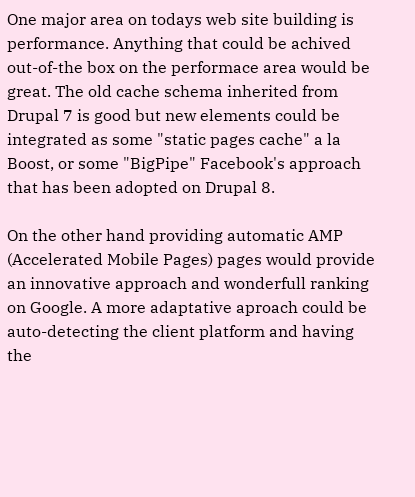One major area on todays web site building is performance. Anything that could be achived out-of-the box on the performace area would be great. The old cache schema inherited from Drupal 7 is good but new elements could be integrated as some "static pages cache" a la Boost, or some "BigPipe" Facebook's approach that has been adopted on Drupal 8.

On the other hand providing automatic AMP (Accelerated Mobile Pages) pages would provide an innovative approach and wonderfull ranking on Google. A more adaptative aproach could be auto-detecting the client platform and having the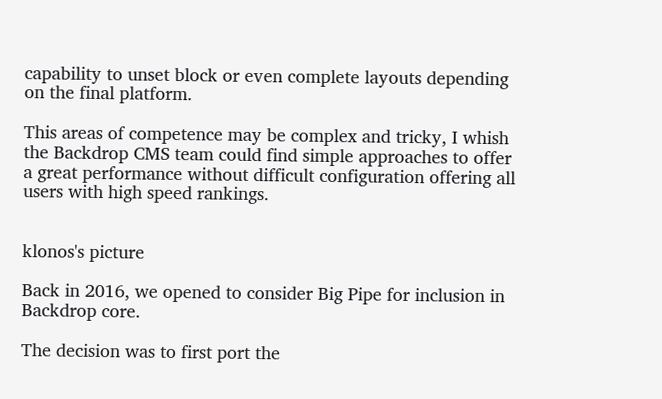capability to unset block or even complete layouts depending on the final platform.

This areas of competence may be complex and tricky, I whish the Backdrop CMS team could find simple approaches to offer a great performance without difficult configuration offering all users with high speed rankings.


klonos's picture

Back in 2016, we opened to consider Big Pipe for inclusion in Backdrop core.

The decision was to first port the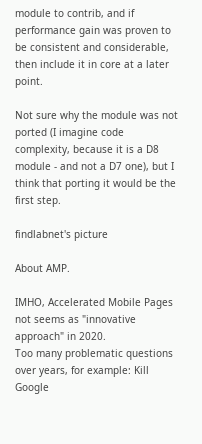module to contrib, and if performance gain was proven to be consistent and considerable, then include it in core at a later point.

Not sure why the module was not ported (I imagine code complexity, because it is a D8 module - and not a D7 one), but I think that porting it would be the first step.

findlabnet's picture

About AMP.

IMHO, Accelerated Mobile Pages not seems as "innovative approach" in 2020.
Too many problematic questions over years, for example: Kill Google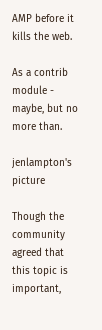AMP before it kills the web.

As a contrib module - maybe, but no more than.

jenlampton's picture

Though the community agreed that this topic is important,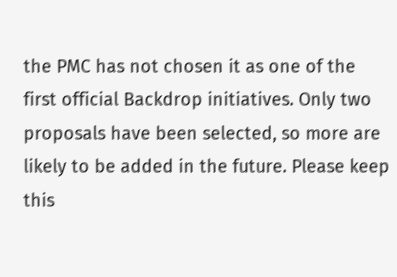the PMC has not chosen it as one of the first official Backdrop initiatives. Only two proposals have been selected, so more are likely to be added in the future. Please keep this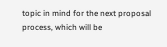topic in mind for the next proposal process, which will be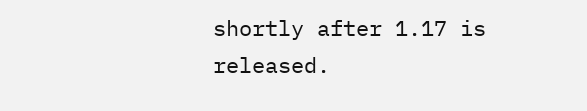shortly after 1.17 is released.